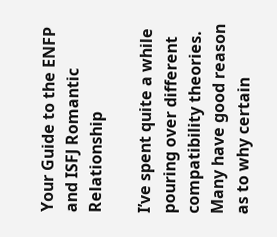Your Guide to the ENFP and ISFJ Romantic Relationship

I’ve spent quite a while pouring over different compatibility theories. Many have good reason as to why certain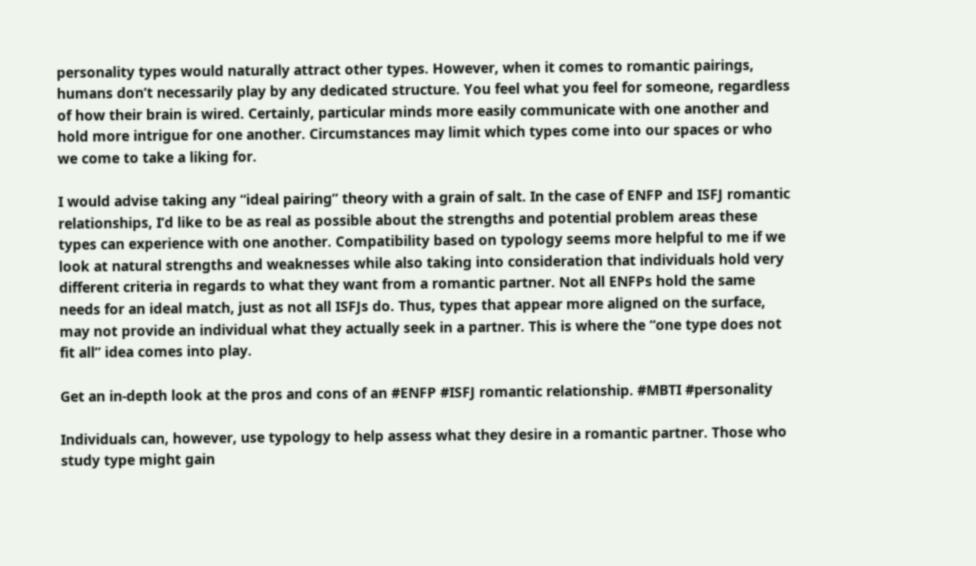personality types would naturally attract other types. However, when it comes to romantic pairings, humans don’t necessarily play by any dedicated structure. You feel what you feel for someone, regardless of how their brain is wired. Certainly, particular minds more easily communicate with one another and hold more intrigue for one another. Circumstances may limit which types come into our spaces or who we come to take a liking for.

I would advise taking any “ideal pairing” theory with a grain of salt. In the case of ENFP and ISFJ romantic relationships, I’d like to be as real as possible about the strengths and potential problem areas these types can experience with one another. Compatibility based on typology seems more helpful to me if we look at natural strengths and weaknesses while also taking into consideration that individuals hold very different criteria in regards to what they want from a romantic partner. Not all ENFPs hold the same needs for an ideal match, just as not all ISFJs do. Thus, types that appear more aligned on the surface, may not provide an individual what they actually seek in a partner. This is where the “one type does not fit all” idea comes into play.

Get an in-depth look at the pros and cons of an #ENFP #ISFJ romantic relationship. #MBTI #personality

Individuals can, however, use typology to help assess what they desire in a romantic partner. Those who study type might gain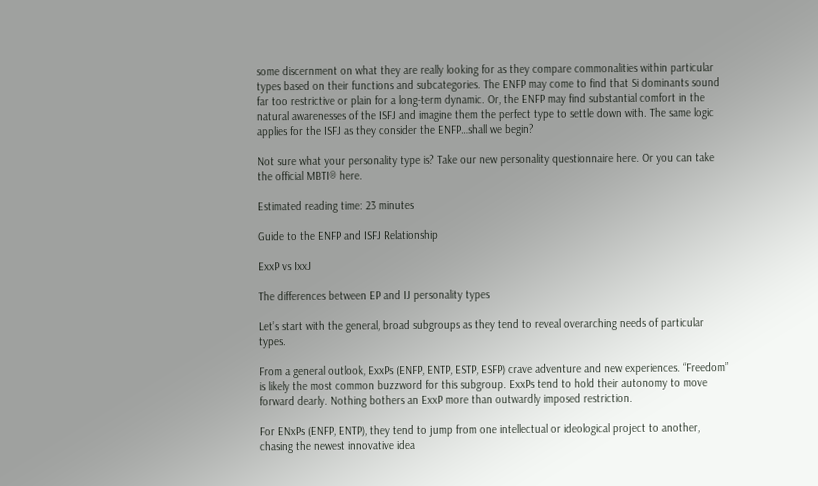some discernment on what they are really looking for as they compare commonalities within particular types based on their functions and subcategories. The ENFP may come to find that Si dominants sound far too restrictive or plain for a long-term dynamic. Or, the ENFP may find substantial comfort in the natural awarenesses of the ISFJ and imagine them the perfect type to settle down with. The same logic applies for the ISFJ as they consider the ENFP…shall we begin?

Not sure what your personality type is? Take our new personality questionnaire here. Or you can take the official MBTI® here.

Estimated reading time: 23 minutes

Guide to the ENFP and ISFJ Relationship

ExxP vs IxxJ

The differences between EP and IJ personality types

Let’s start with the general, broad subgroups as they tend to reveal overarching needs of particular types.

From a general outlook, ExxPs (ENFP, ENTP, ESTP, ESFP) crave adventure and new experiences. “Freedom” is likely the most common buzzword for this subgroup. ExxPs tend to hold their autonomy to move forward dearly. Nothing bothers an ExxP more than outwardly imposed restriction.

For ENxPs (ENFP, ENTP), they tend to jump from one intellectual or ideological project to another, chasing the newest innovative idea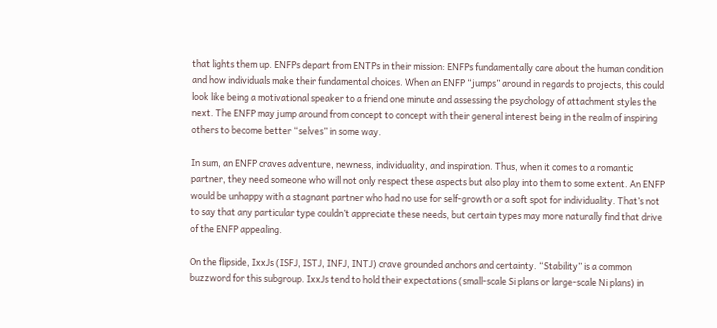that lights them up. ENFPs depart from ENTPs in their mission: ENFPs fundamentally care about the human condition and how individuals make their fundamental choices. When an ENFP “jumps” around in regards to projects, this could look like being a motivational speaker to a friend one minute and assessing the psychology of attachment styles the next. The ENFP may jump around from concept to concept with their general interest being in the realm of inspiring others to become better “selves” in some way.

In sum, an ENFP craves adventure, newness, individuality, and inspiration. Thus, when it comes to a romantic partner, they need someone who will not only respect these aspects but also play into them to some extent. An ENFP would be unhappy with a stagnant partner who had no use for self-growth or a soft spot for individuality. That’s not to say that any particular type couldn’t appreciate these needs, but certain types may more naturally find that drive of the ENFP appealing.

On the flipside, IxxJs (ISFJ, ISTJ, INFJ, INTJ) crave grounded anchors and certainty. “Stability” is a common buzzword for this subgroup. IxxJs tend to hold their expectations (small-scale Si plans or large-scale Ni plans) in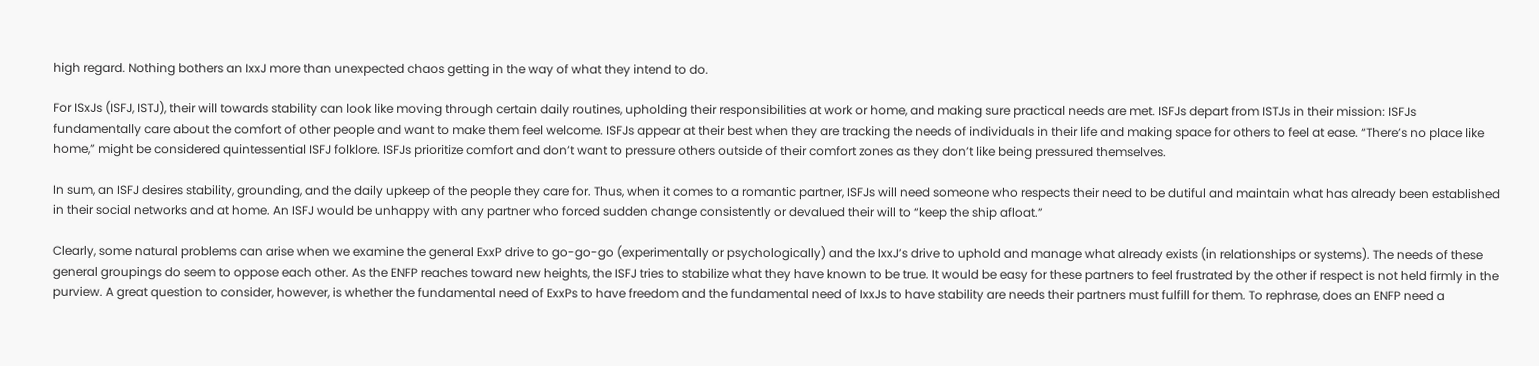high regard. Nothing bothers an IxxJ more than unexpected chaos getting in the way of what they intend to do.

For ISxJs (ISFJ, ISTJ), their will towards stability can look like moving through certain daily routines, upholding their responsibilities at work or home, and making sure practical needs are met. ISFJs depart from ISTJs in their mission: ISFJs fundamentally care about the comfort of other people and want to make them feel welcome. ISFJs appear at their best when they are tracking the needs of individuals in their life and making space for others to feel at ease. “There’s no place like home,” might be considered quintessential ISFJ folklore. ISFJs prioritize comfort and don’t want to pressure others outside of their comfort zones as they don’t like being pressured themselves.

In sum, an ISFJ desires stability, grounding, and the daily upkeep of the people they care for. Thus, when it comes to a romantic partner, ISFJs will need someone who respects their need to be dutiful and maintain what has already been established in their social networks and at home. An ISFJ would be unhappy with any partner who forced sudden change consistently or devalued their will to “keep the ship afloat.”

Clearly, some natural problems can arise when we examine the general ExxP drive to go-go-go (experimentally or psychologically) and the IxxJ’s drive to uphold and manage what already exists (in relationships or systems). The needs of these general groupings do seem to oppose each other. As the ENFP reaches toward new heights, the ISFJ tries to stabilize what they have known to be true. It would be easy for these partners to feel frustrated by the other if respect is not held firmly in the purview. A great question to consider, however, is whether the fundamental need of ExxPs to have freedom and the fundamental need of IxxJs to have stability are needs their partners must fulfill for them. To rephrase, does an ENFP need a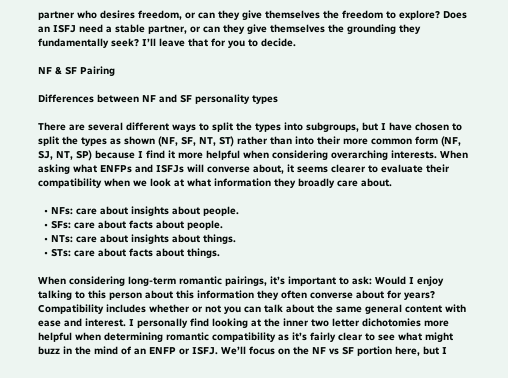partner who desires freedom, or can they give themselves the freedom to explore? Does an ISFJ need a stable partner, or can they give themselves the grounding they fundamentally seek? I’ll leave that for you to decide.

NF & SF Pairing

Differences between NF and SF personality types

There are several different ways to split the types into subgroups, but I have chosen to split the types as shown (NF, SF, NT, ST) rather than into their more common form (NF, SJ, NT, SP) because I find it more helpful when considering overarching interests. When asking what ENFPs and ISFJs will converse about, it seems clearer to evaluate their compatibility when we look at what information they broadly care about.

  • NFs: care about insights about people.
  • SFs: care about facts about people.
  • NTs: care about insights about things.
  • STs: care about facts about things.

When considering long-term romantic pairings, it’s important to ask: Would I enjoy talking to this person about this information they often converse about for years? Compatibility includes whether or not you can talk about the same general content with ease and interest. I personally find looking at the inner two letter dichotomies more helpful when determining romantic compatibility as it’s fairly clear to see what might buzz in the mind of an ENFP or ISFJ. We’ll focus on the NF vs SF portion here, but I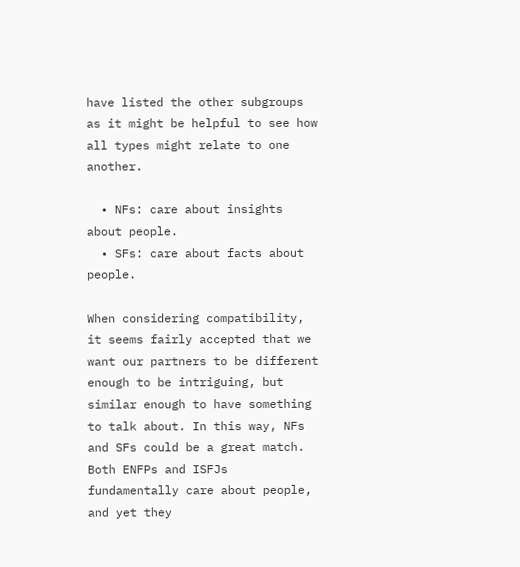have listed the other subgroups as it might be helpful to see how all types might relate to one another.

  • NFs: care about insights about people.
  • SFs: care about facts about people.

When considering compatibility, it seems fairly accepted that we want our partners to be different enough to be intriguing, but similar enough to have something to talk about. In this way, NFs and SFs could be a great match. Both ENFPs and ISFJs fundamentally care about people, and yet they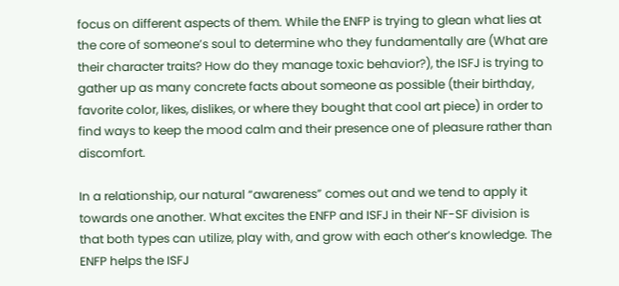focus on different aspects of them. While the ENFP is trying to glean what lies at the core of someone’s soul to determine who they fundamentally are (What are their character traits? How do they manage toxic behavior?), the ISFJ is trying to gather up as many concrete facts about someone as possible (their birthday, favorite color, likes, dislikes, or where they bought that cool art piece) in order to find ways to keep the mood calm and their presence one of pleasure rather than discomfort.

In a relationship, our natural “awareness” comes out and we tend to apply it towards one another. What excites the ENFP and ISFJ in their NF-SF division is that both types can utilize, play with, and grow with each other’s knowledge. The ENFP helps the ISFJ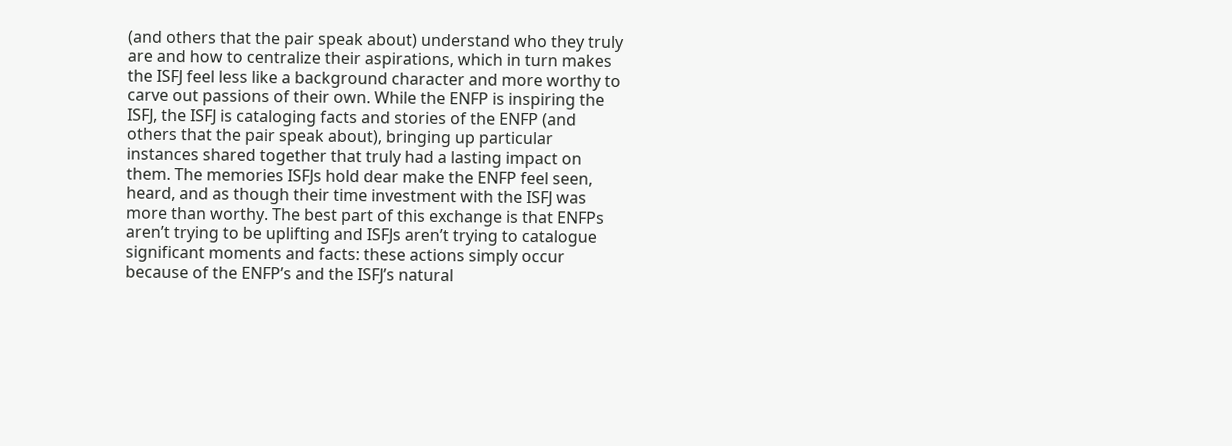(and others that the pair speak about) understand who they truly are and how to centralize their aspirations, which in turn makes the ISFJ feel less like a background character and more worthy to carve out passions of their own. While the ENFP is inspiring the ISFJ, the ISFJ is cataloging facts and stories of the ENFP (and others that the pair speak about), bringing up particular instances shared together that truly had a lasting impact on them. The memories ISFJs hold dear make the ENFP feel seen, heard, and as though their time investment with the ISFJ was more than worthy. The best part of this exchange is that ENFPs aren’t trying to be uplifting and ISFJs aren’t trying to catalogue significant moments and facts: these actions simply occur because of the ENFP’s and the ISFJ’s natural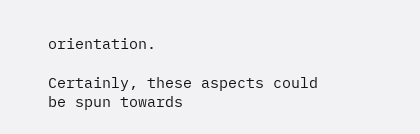orientation.

Certainly, these aspects could be spun towards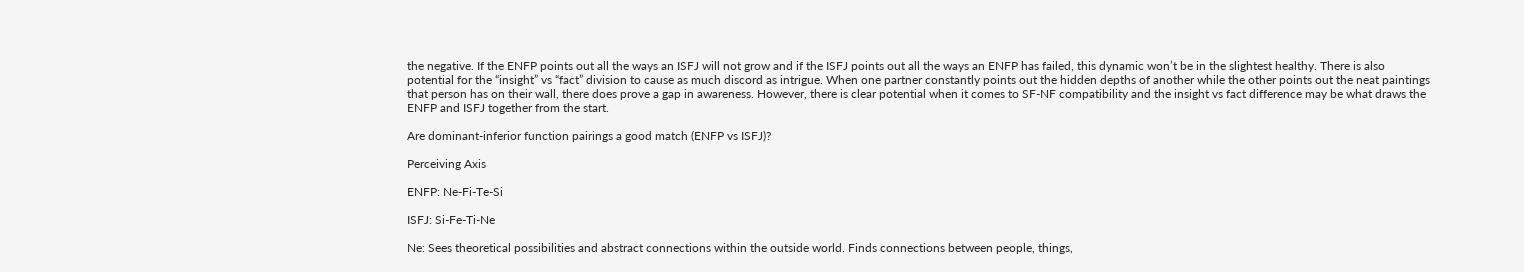the negative. If the ENFP points out all the ways an ISFJ will not grow and if the ISFJ points out all the ways an ENFP has failed, this dynamic won’t be in the slightest healthy. There is also potential for the “insight” vs “fact” division to cause as much discord as intrigue. When one partner constantly points out the hidden depths of another while the other points out the neat paintings that person has on their wall, there does prove a gap in awareness. However, there is clear potential when it comes to SF-NF compatibility and the insight vs fact difference may be what draws the ENFP and ISFJ together from the start.

Are dominant-inferior function pairings a good match (ENFP vs ISFJ)?

Perceiving Axis

ENFP: Ne-Fi-Te-Si

ISFJ: Si-Fe-Ti-Ne

Ne: Sees theoretical possibilities and abstract connections within the outside world. Finds connections between people, things,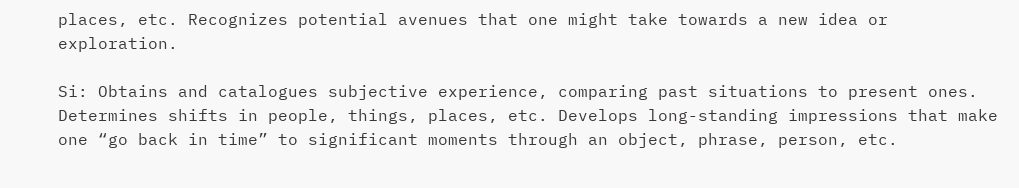places, etc. Recognizes potential avenues that one might take towards a new idea or exploration.

Si: Obtains and catalogues subjective experience, comparing past situations to present ones. Determines shifts in people, things, places, etc. Develops long-standing impressions that make one “go back in time” to significant moments through an object, phrase, person, etc.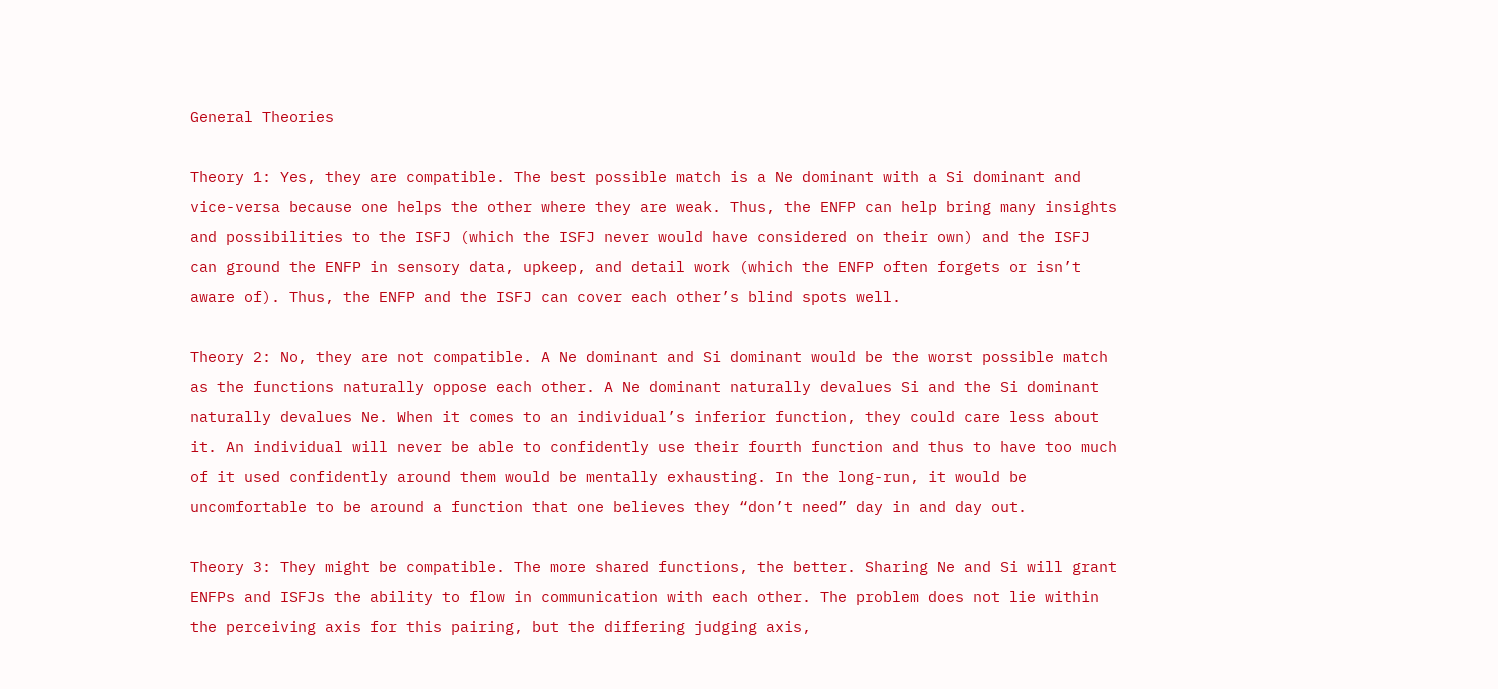General Theories

Theory 1: Yes, they are compatible. The best possible match is a Ne dominant with a Si dominant and vice-versa because one helps the other where they are weak. Thus, the ENFP can help bring many insights and possibilities to the ISFJ (which the ISFJ never would have considered on their own) and the ISFJ can ground the ENFP in sensory data, upkeep, and detail work (which the ENFP often forgets or isn’t aware of). Thus, the ENFP and the ISFJ can cover each other’s blind spots well.

Theory 2: No, they are not compatible. A Ne dominant and Si dominant would be the worst possible match as the functions naturally oppose each other. A Ne dominant naturally devalues Si and the Si dominant naturally devalues Ne. When it comes to an individual’s inferior function, they could care less about it. An individual will never be able to confidently use their fourth function and thus to have too much of it used confidently around them would be mentally exhausting. In the long-run, it would be uncomfortable to be around a function that one believes they “don’t need” day in and day out.

Theory 3: They might be compatible. The more shared functions, the better. Sharing Ne and Si will grant ENFPs and ISFJs the ability to flow in communication with each other. The problem does not lie within the perceiving axis for this pairing, but the differing judging axis,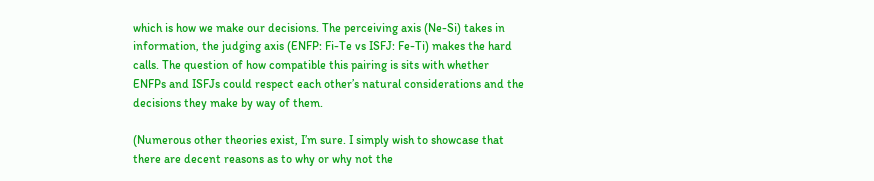which is how we make our decisions. The perceiving axis (Ne-Si) takes in information, the judging axis (ENFP: Fi-Te vs ISFJ: Fe-Ti) makes the hard calls. The question of how compatible this pairing is sits with whether ENFPs and ISFJs could respect each other’s natural considerations and the decisions they make by way of them.

(Numerous other theories exist, I’m sure. I simply wish to showcase that there are decent reasons as to why or why not the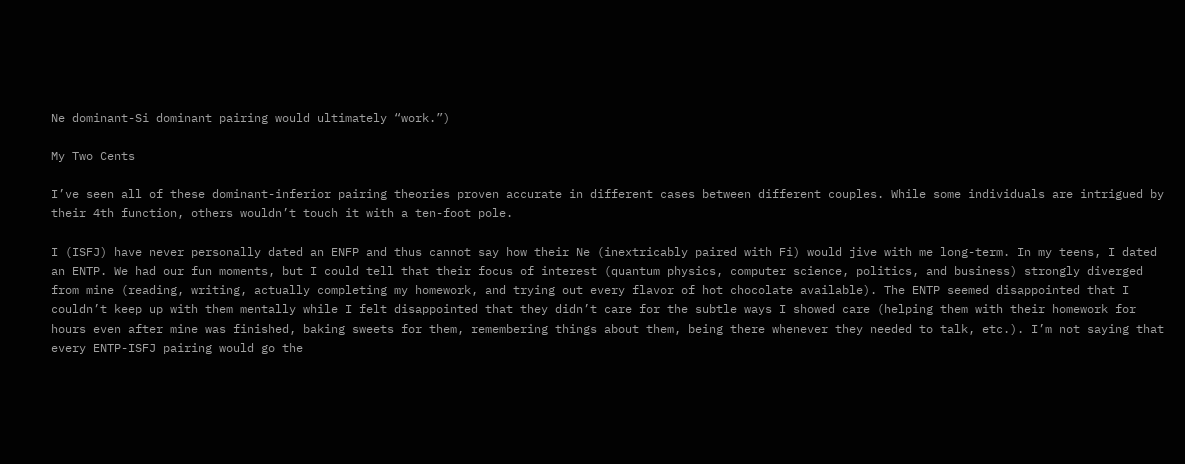Ne dominant-Si dominant pairing would ultimately “work.”)

My Two Cents

I’ve seen all of these dominant-inferior pairing theories proven accurate in different cases between different couples. While some individuals are intrigued by their 4th function, others wouldn’t touch it with a ten-foot pole.

I (ISFJ) have never personally dated an ENFP and thus cannot say how their Ne (inextricably paired with Fi) would jive with me long-term. In my teens, I dated an ENTP. We had our fun moments, but I could tell that their focus of interest (quantum physics, computer science, politics, and business) strongly diverged from mine (reading, writing, actually completing my homework, and trying out every flavor of hot chocolate available). The ENTP seemed disappointed that I couldn’t keep up with them mentally while I felt disappointed that they didn’t care for the subtle ways I showed care (helping them with their homework for hours even after mine was finished, baking sweets for them, remembering things about them, being there whenever they needed to talk, etc.). I’m not saying that every ENTP-ISFJ pairing would go the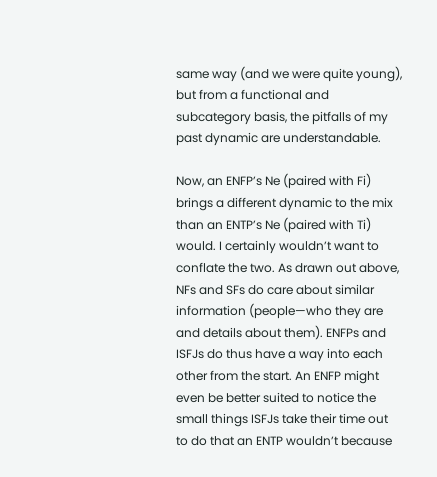same way (and we were quite young), but from a functional and subcategory basis, the pitfalls of my past dynamic are understandable.

Now, an ENFP’s Ne (paired with Fi) brings a different dynamic to the mix than an ENTP’s Ne (paired with Ti) would. I certainly wouldn’t want to conflate the two. As drawn out above, NFs and SFs do care about similar information (people—who they are and details about them). ENFPs and ISFJs do thus have a way into each other from the start. An ENFP might even be better suited to notice the small things ISFJs take their time out to do that an ENTP wouldn’t because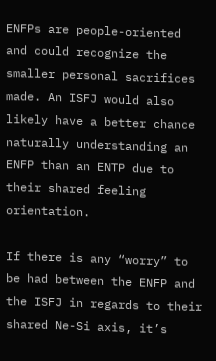ENFPs are people-oriented and could recognize the smaller personal sacrifices made. An ISFJ would also likely have a better chance naturally understanding an ENFP than an ENTP due to their shared feeling orientation.

If there is any “worry” to be had between the ENFP and the ISFJ in regards to their shared Ne-Si axis, it’s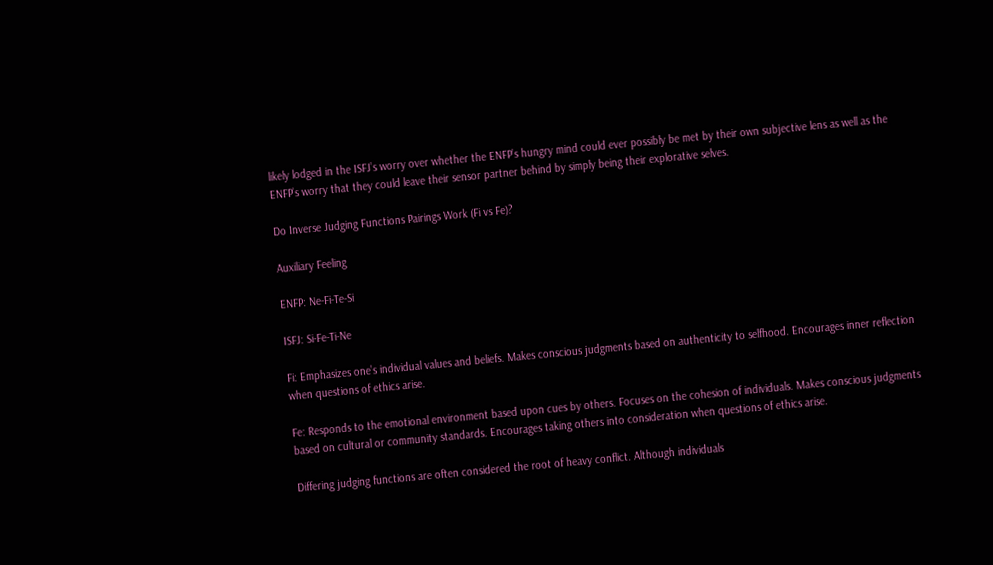likely lodged in the ISFJ’s worry over whether the ENFP’s hungry mind could ever possibly be met by their own subjective lens as well as the ENFP’s worry that they could leave their sensor partner behind by simply being their explorative selves.

Do Inverse Judging Functions Pairings Work (Fi vs Fe)?

Auxiliary Feeling

ENFP: Ne-Fi-Te-Si

ISFJ: Si-Fe-Ti-Ne

Fi: Emphasizes one’s individual values and beliefs. Makes conscious judgments based on authenticity to selfhood. Encourages inner reflection when questions of ethics arise.

Fe: Responds to the emotional environment based upon cues by others. Focuses on the cohesion of individuals. Makes conscious judgments based on cultural or community standards. Encourages taking others into consideration when questions of ethics arise.

Differing judging functions are often considered the root of heavy conflict. Although individuals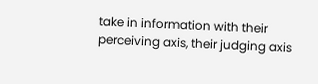take in information with their perceiving axis, their judging axis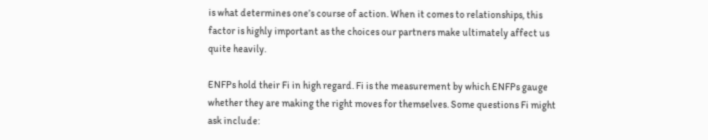is what determines one’s course of action. When it comes to relationships, this factor is highly important as the choices our partners make ultimately affect us quite heavily.

ENFPs hold their Fi in high regard. Fi is the measurement by which ENFPs gauge whether they are making the right moves for themselves. Some questions Fi might ask include: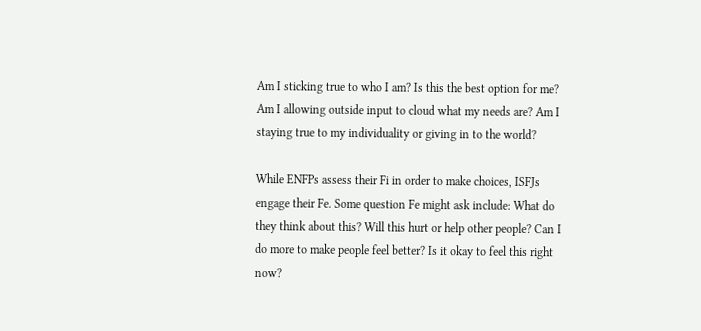Am I sticking true to who I am? Is this the best option for me? Am I allowing outside input to cloud what my needs are? Am I staying true to my individuality or giving in to the world?

While ENFPs assess their Fi in order to make choices, ISFJs engage their Fe. Some question Fe might ask include: What do they think about this? Will this hurt or help other people? Can I do more to make people feel better? Is it okay to feel this right now?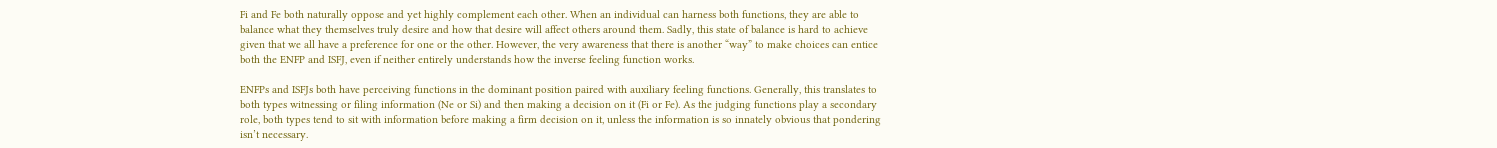Fi and Fe both naturally oppose and yet highly complement each other. When an individual can harness both functions, they are able to balance what they themselves truly desire and how that desire will affect others around them. Sadly, this state of balance is hard to achieve given that we all have a preference for one or the other. However, the very awareness that there is another “way” to make choices can entice both the ENFP and ISFJ, even if neither entirely understands how the inverse feeling function works.

ENFPs and ISFJs both have perceiving functions in the dominant position paired with auxiliary feeling functions. Generally, this translates to both types witnessing or filing information (Ne or Si) and then making a decision on it (Fi or Fe). As the judging functions play a secondary role, both types tend to sit with information before making a firm decision on it, unless the information is so innately obvious that pondering isn’t necessary.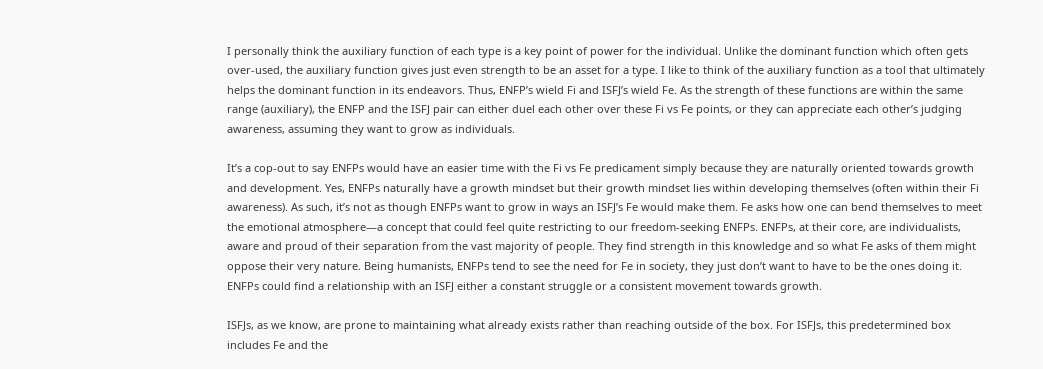I personally think the auxiliary function of each type is a key point of power for the individual. Unlike the dominant function which often gets over-used, the auxiliary function gives just even strength to be an asset for a type. I like to think of the auxiliary function as a tool that ultimately helps the dominant function in its endeavors. Thus, ENFP’s wield Fi and ISFJ’s wield Fe. As the strength of these functions are within the same range (auxiliary), the ENFP and the ISFJ pair can either duel each other over these Fi vs Fe points, or they can appreciate each other’s judging awareness, assuming they want to grow as individuals.

It’s a cop-out to say ENFPs would have an easier time with the Fi vs Fe predicament simply because they are naturally oriented towards growth and development. Yes, ENFPs naturally have a growth mindset but their growth mindset lies within developing themselves (often within their Fi awareness). As such, it’s not as though ENFPs want to grow in ways an ISFJ’s Fe would make them. Fe asks how one can bend themselves to meet the emotional atmosphere—a concept that could feel quite restricting to our freedom-seeking ENFPs. ENFPs, at their core, are individualists, aware and proud of their separation from the vast majority of people. They find strength in this knowledge and so what Fe asks of them might oppose their very nature. Being humanists, ENFPs tend to see the need for Fe in society, they just don’t want to have to be the ones doing it. ENFPs could find a relationship with an ISFJ either a constant struggle or a consistent movement towards growth.

ISFJs, as we know, are prone to maintaining what already exists rather than reaching outside of the box. For ISFJs, this predetermined box includes Fe and the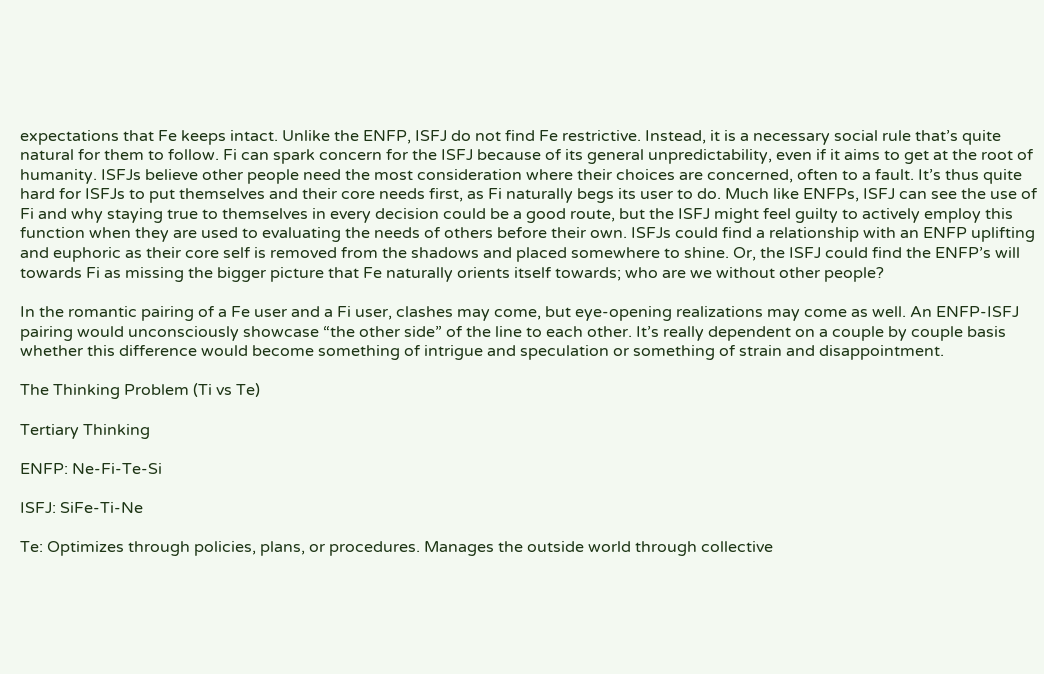expectations that Fe keeps intact. Unlike the ENFP, ISFJ do not find Fe restrictive. Instead, it is a necessary social rule that’s quite natural for them to follow. Fi can spark concern for the ISFJ because of its general unpredictability, even if it aims to get at the root of humanity. ISFJs believe other people need the most consideration where their choices are concerned, often to a fault. It’s thus quite hard for ISFJs to put themselves and their core needs first, as Fi naturally begs its user to do. Much like ENFPs, ISFJ can see the use of Fi and why staying true to themselves in every decision could be a good route, but the ISFJ might feel guilty to actively employ this function when they are used to evaluating the needs of others before their own. ISFJs could find a relationship with an ENFP uplifting and euphoric as their core self is removed from the shadows and placed somewhere to shine. Or, the ISFJ could find the ENFP’s will towards Fi as missing the bigger picture that Fe naturally orients itself towards; who are we without other people?

In the romantic pairing of a Fe user and a Fi user, clashes may come, but eye-opening realizations may come as well. An ENFP-ISFJ pairing would unconsciously showcase “the other side” of the line to each other. It’s really dependent on a couple by couple basis whether this difference would become something of intrigue and speculation or something of strain and disappointment.

The Thinking Problem (Ti vs Te)

Tertiary Thinking

ENFP: Ne-Fi-Te-Si

ISFJ: SiFe-Ti-Ne

Te: Optimizes through policies, plans, or procedures. Manages the outside world through collective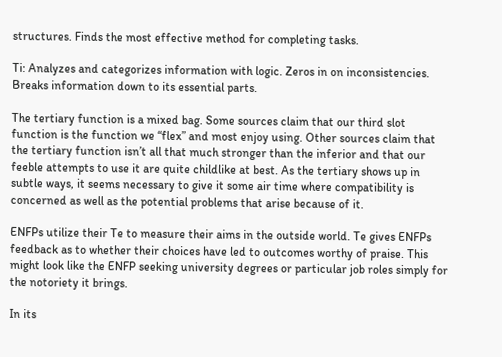structures. Finds the most effective method for completing tasks.

Ti: Analyzes and categorizes information with logic. Zeros in on inconsistencies. Breaks information down to its essential parts.

The tertiary function is a mixed bag. Some sources claim that our third slot function is the function we “flex” and most enjoy using. Other sources claim that the tertiary function isn’t all that much stronger than the inferior and that our feeble attempts to use it are quite childlike at best. As the tertiary shows up in subtle ways, it seems necessary to give it some air time where compatibility is concerned as well as the potential problems that arise because of it.

ENFPs utilize their Te to measure their aims in the outside world. Te gives ENFPs feedback as to whether their choices have led to outcomes worthy of praise. This might look like the ENFP seeking university degrees or particular job roles simply for the notoriety it brings.

In its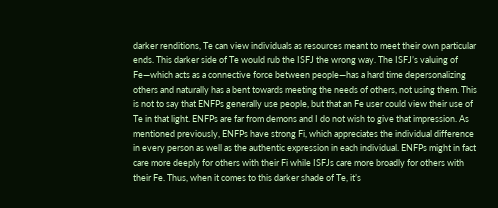darker renditions, Te can view individuals as resources meant to meet their own particular ends. This darker side of Te would rub the ISFJ the wrong way. The ISFJ’s valuing of Fe—which acts as a connective force between people—has a hard time depersonalizing others and naturally has a bent towards meeting the needs of others, not using them. This is not to say that ENFPs generally use people, but that an Fe user could view their use of Te in that light. ENFPs are far from demons and I do not wish to give that impression. As mentioned previously, ENFPs have strong Fi, which appreciates the individual difference in every person as well as the authentic expression in each individual. ENFPs might in fact care more deeply for others with their Fi while ISFJs care more broadly for others with their Fe. Thus, when it comes to this darker shade of Te, it’s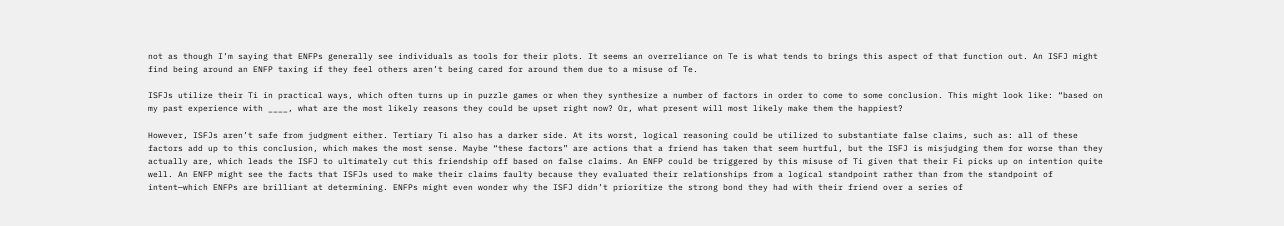not as though I’m saying that ENFPs generally see individuals as tools for their plots. It seems an overreliance on Te is what tends to brings this aspect of that function out. An ISFJ might find being around an ENFP taxing if they feel others aren’t being cared for around them due to a misuse of Te.

ISFJs utilize their Ti in practical ways, which often turns up in puzzle games or when they synthesize a number of factors in order to come to some conclusion. This might look like: “based on my past experience with ____, what are the most likely reasons they could be upset right now? Or, what present will most likely make them the happiest?

However, ISFJs aren’t safe from judgment either. Tertiary Ti also has a darker side. At its worst, logical reasoning could be utilized to substantiate false claims, such as: all of these factors add up to this conclusion, which makes the most sense. Maybe “these factors” are actions that a friend has taken that seem hurtful, but the ISFJ is misjudging them for worse than they actually are, which leads the ISFJ to ultimately cut this friendship off based on false claims. An ENFP could be triggered by this misuse of Ti given that their Fi picks up on intention quite well. An ENFP might see the facts that ISFJs used to make their claims faulty because they evaluated their relationships from a logical standpoint rather than from the standpoint of intent—which ENFPs are brilliant at determining. ENFPs might even wonder why the ISFJ didn’t prioritize the strong bond they had with their friend over a series of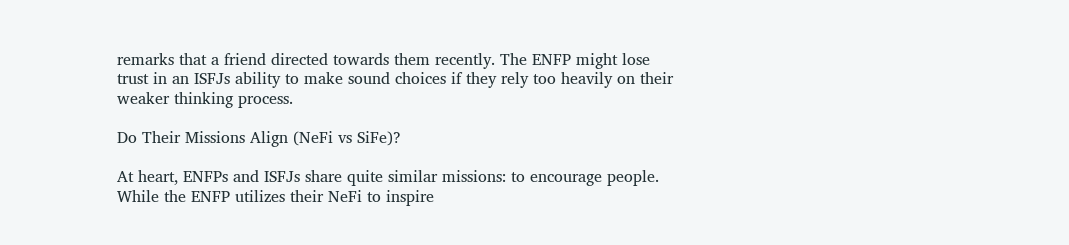remarks that a friend directed towards them recently. The ENFP might lose trust in an ISFJs ability to make sound choices if they rely too heavily on their weaker thinking process.

Do Their Missions Align (NeFi vs SiFe)?

At heart, ENFPs and ISFJs share quite similar missions: to encourage people. While the ENFP utilizes their NeFi to inspire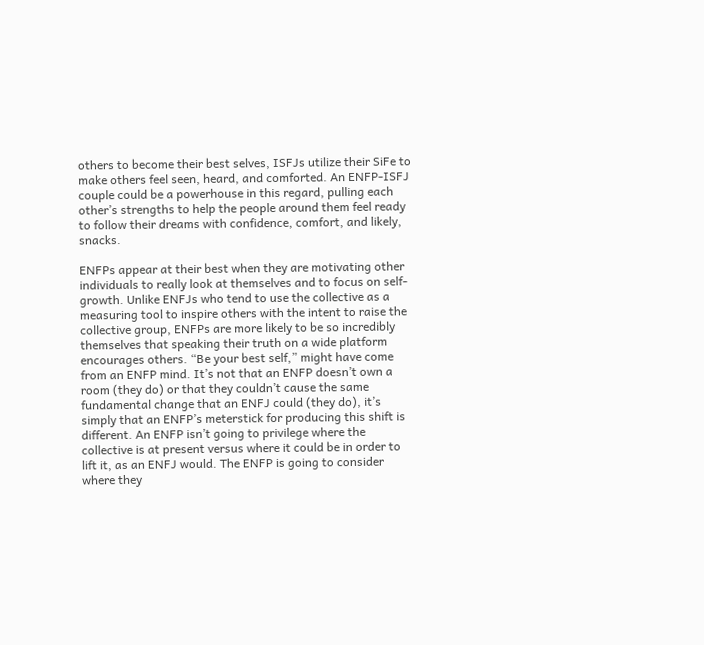others to become their best selves, ISFJs utilize their SiFe to make others feel seen, heard, and comforted. An ENFP-ISFJ couple could be a powerhouse in this regard, pulling each other’s strengths to help the people around them feel ready to follow their dreams with confidence, comfort, and likely, snacks.

ENFPs appear at their best when they are motivating other individuals to really look at themselves and to focus on self-growth. Unlike ENFJs who tend to use the collective as a measuring tool to inspire others with the intent to raise the collective group, ENFPs are more likely to be so incredibly themselves that speaking their truth on a wide platform encourages others. “Be your best self,” might have come from an ENFP mind. It’s not that an ENFP doesn’t own a room (they do) or that they couldn’t cause the same fundamental change that an ENFJ could (they do), it’s simply that an ENFP’s meterstick for producing this shift is different. An ENFP isn’t going to privilege where the collective is at present versus where it could be in order to lift it, as an ENFJ would. The ENFP is going to consider where they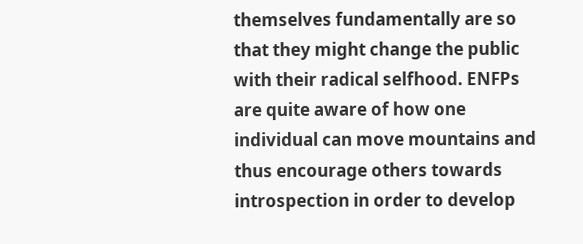themselves fundamentally are so that they might change the public with their radical selfhood. ENFPs are quite aware of how one individual can move mountains and thus encourage others towards introspection in order to develop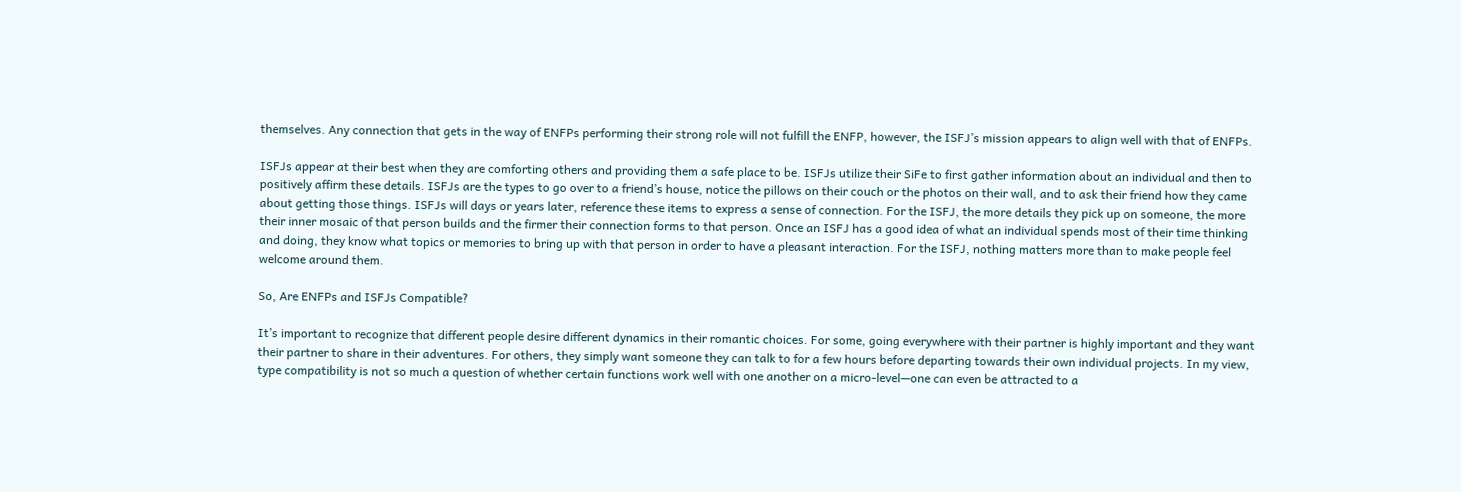themselves. Any connection that gets in the way of ENFPs performing their strong role will not fulfill the ENFP, however, the ISFJ’s mission appears to align well with that of ENFPs.

ISFJs appear at their best when they are comforting others and providing them a safe place to be. ISFJs utilize their SiFe to first gather information about an individual and then to positively affirm these details. ISFJs are the types to go over to a friend’s house, notice the pillows on their couch or the photos on their wall, and to ask their friend how they came about getting those things. ISFJs will days or years later, reference these items to express a sense of connection. For the ISFJ, the more details they pick up on someone, the more their inner mosaic of that person builds and the firmer their connection forms to that person. Once an ISFJ has a good idea of what an individual spends most of their time thinking and doing, they know what topics or memories to bring up with that person in order to have a pleasant interaction. For the ISFJ, nothing matters more than to make people feel welcome around them.

So, Are ENFPs and ISFJs Compatible?

It’s important to recognize that different people desire different dynamics in their romantic choices. For some, going everywhere with their partner is highly important and they want their partner to share in their adventures. For others, they simply want someone they can talk to for a few hours before departing towards their own individual projects. In my view, type compatibility is not so much a question of whether certain functions work well with one another on a micro-level—one can even be attracted to a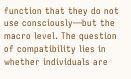function that they do not use consciously—but the macro level. The question of compatibility lies in whether individuals are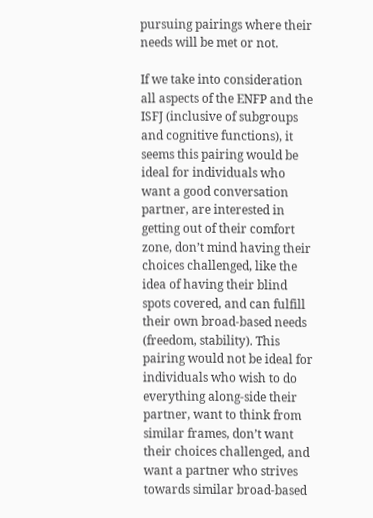pursuing pairings where their needs will be met or not.

If we take into consideration all aspects of the ENFP and the ISFJ (inclusive of subgroups and cognitive functions), it seems this pairing would be ideal for individuals who want a good conversation partner, are interested in getting out of their comfort zone, don’t mind having their choices challenged, like the idea of having their blind spots covered, and can fulfill their own broad-based needs (freedom, stability). This pairing would not be ideal for individuals who wish to do everything along-side their partner, want to think from similar frames, don’t want their choices challenged, and want a partner who strives towards similar broad-based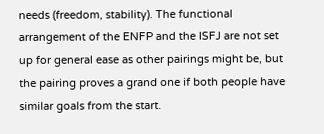needs (freedom, stability). The functional arrangement of the ENFP and the ISFJ are not set up for general ease as other pairings might be, but the pairing proves a grand one if both people have similar goals from the start.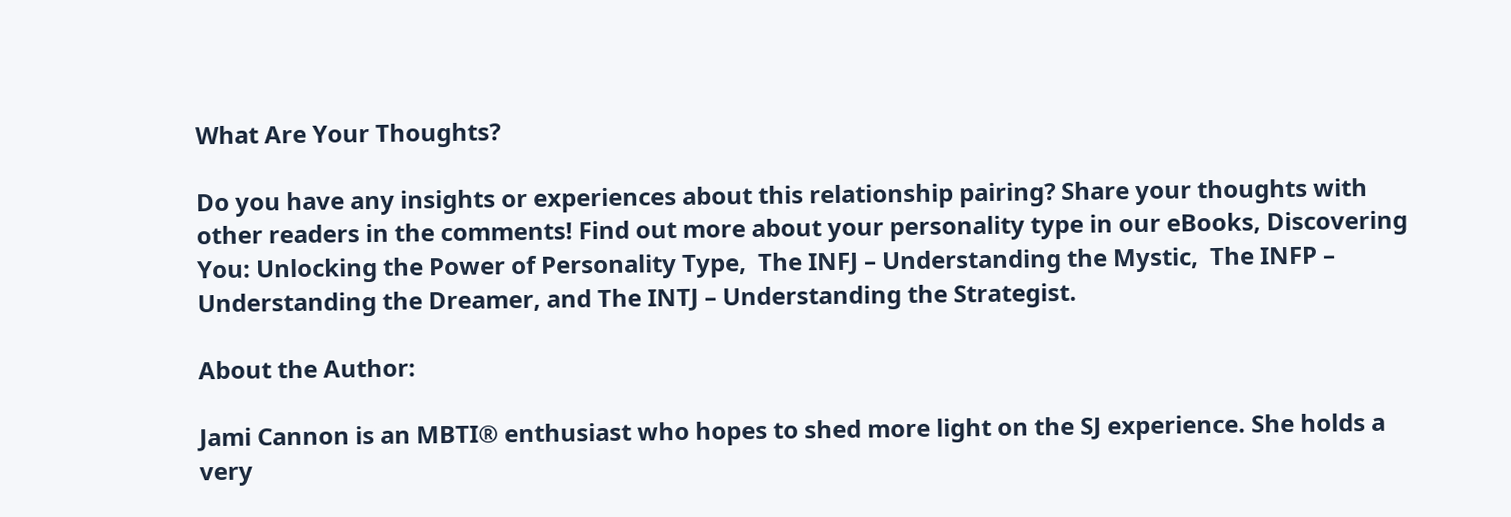What Are Your Thoughts?

Do you have any insights or experiences about this relationship pairing? Share your thoughts with other readers in the comments! Find out more about your personality type in our eBooks, Discovering You: Unlocking the Power of Personality Type,  The INFJ – Understanding the Mystic,  The INFP – Understanding the Dreamer, and The INTJ – Understanding the Strategist.

About the Author:

Jami Cannon is an MBTI® enthusiast who hopes to shed more light on the SJ experience. She holds a very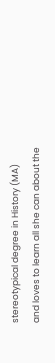stereotypical degree in History (MA) and loves to learn all she can about the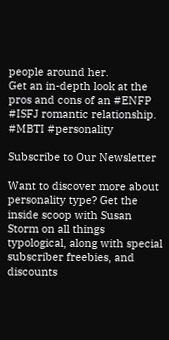people around her.
Get an in-depth look at the pros and cons of an #ENFP #ISFJ romantic relationship. #MBTI #personality

Subscribe to Our Newsletter

Want to discover more about personality type? Get the inside scoop with Susan Storm on all things typological, along with special subscriber freebies, and discounts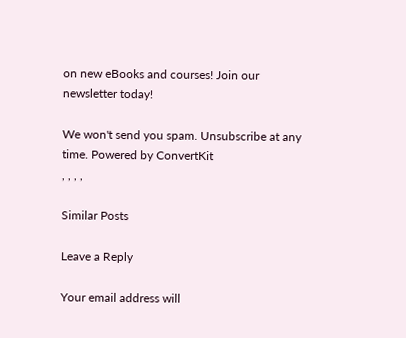on new eBooks and courses! Join our newsletter today!

We won't send you spam. Unsubscribe at any time. Powered by ConvertKit
, , , ,

Similar Posts

Leave a Reply

Your email address will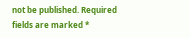not be published. Required fields are marked *